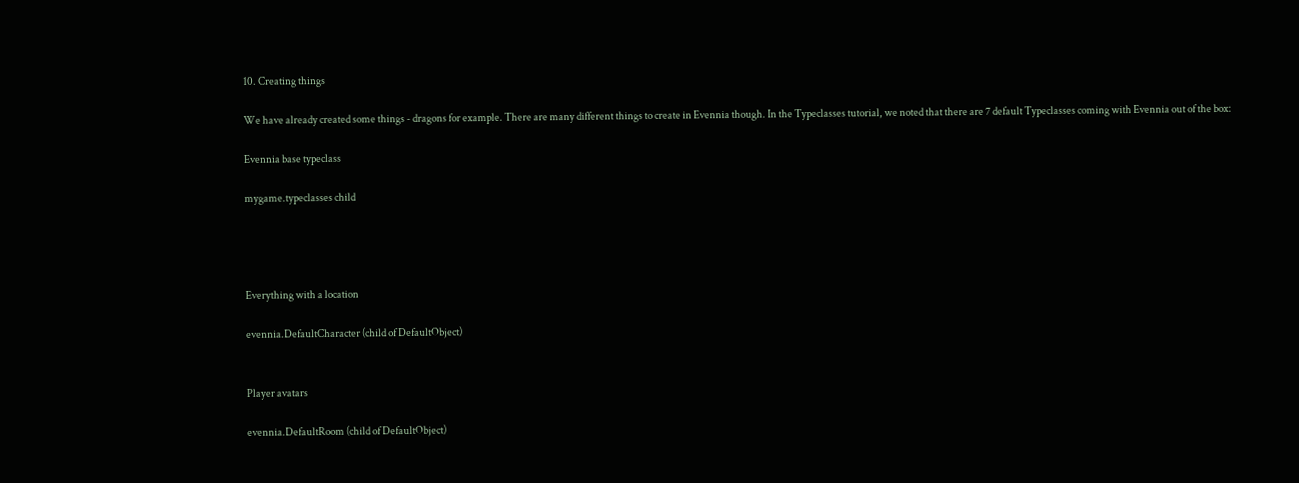10. Creating things

We have already created some things - dragons for example. There are many different things to create in Evennia though. In the Typeclasses tutorial, we noted that there are 7 default Typeclasses coming with Evennia out of the box:

Evennia base typeclass

mygame.typeclasses child




Everything with a location

evennia.DefaultCharacter (child of DefaultObject)


Player avatars

evennia.DefaultRoom (child of DefaultObject)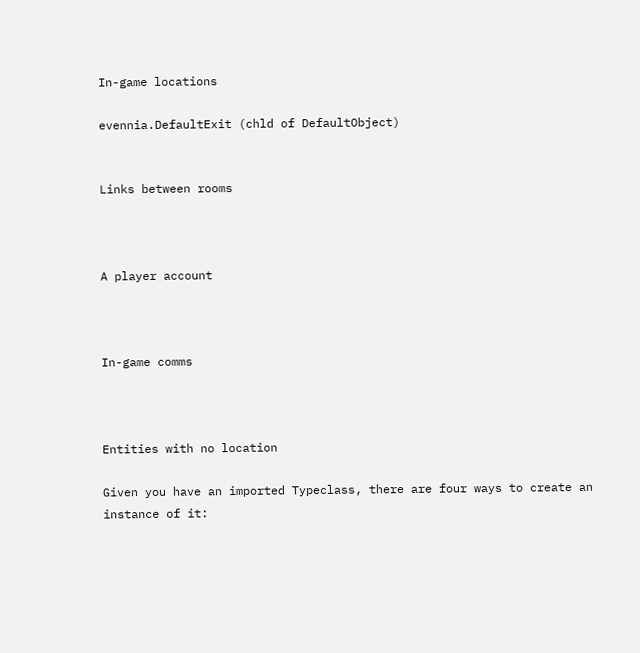In-game locations

evennia.DefaultExit (chld of DefaultObject)


Links between rooms



A player account



In-game comms



Entities with no location

Given you have an imported Typeclass, there are four ways to create an instance of it: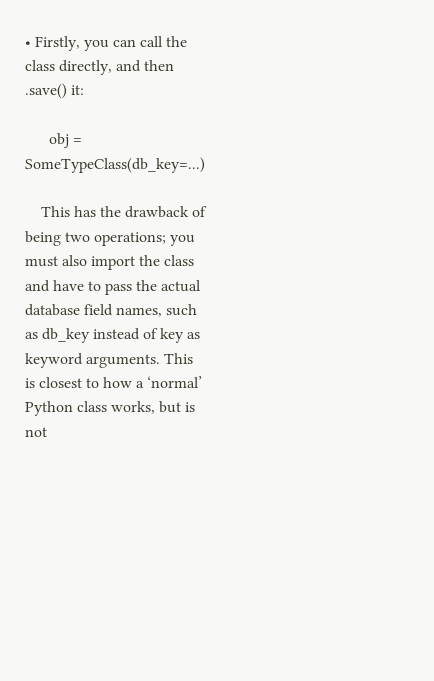• Firstly, you can call the class directly, and then .save() it:

      obj = SomeTypeClass(db_key=...)

    This has the drawback of being two operations; you must also import the class and have to pass the actual database field names, such as db_key instead of key as keyword arguments. This is closest to how a ‘normal’ Python class works, but is not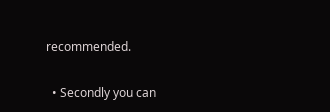recommended.

  • Secondly you can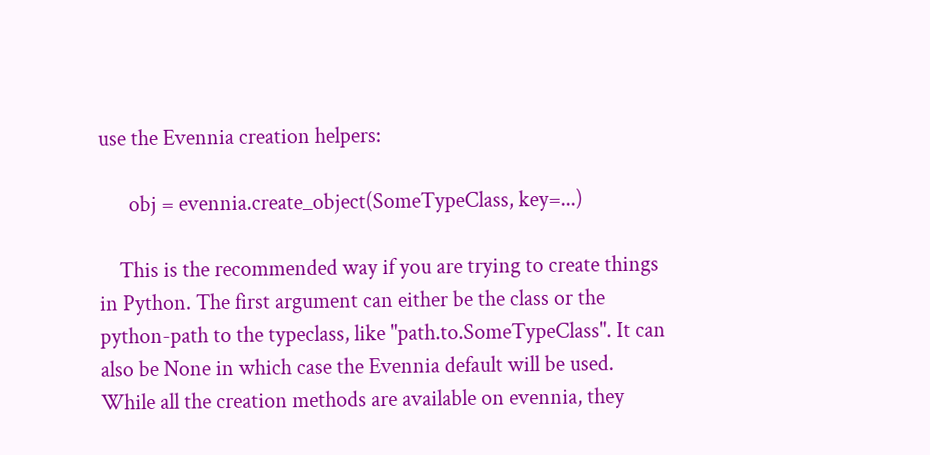use the Evennia creation helpers:

      obj = evennia.create_object(SomeTypeClass, key=...)

    This is the recommended way if you are trying to create things in Python. The first argument can either be the class or the python-path to the typeclass, like "path.to.SomeTypeClass". It can also be None in which case the Evennia default will be used. While all the creation methods are available on evennia, they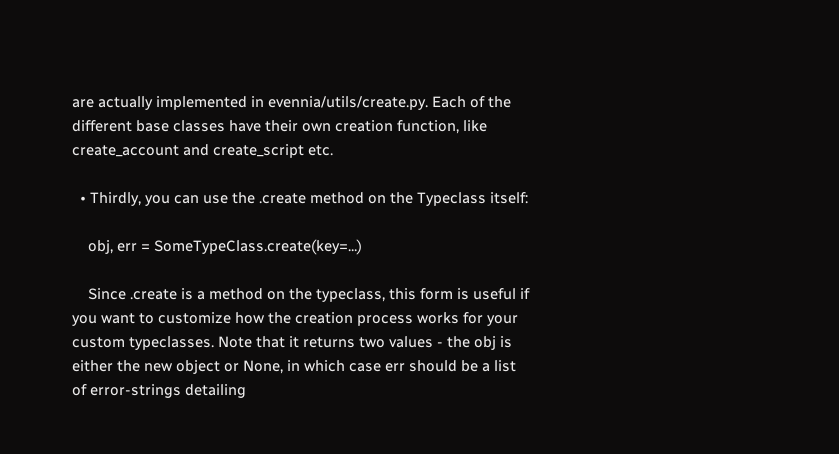are actually implemented in evennia/utils/create.py. Each of the different base classes have their own creation function, like create_account and create_script etc.

  • Thirdly, you can use the .create method on the Typeclass itself:

    obj, err = SomeTypeClass.create(key=...)

    Since .create is a method on the typeclass, this form is useful if you want to customize how the creation process works for your custom typeclasses. Note that it returns two values - the obj is either the new object or None, in which case err should be a list of error-strings detailing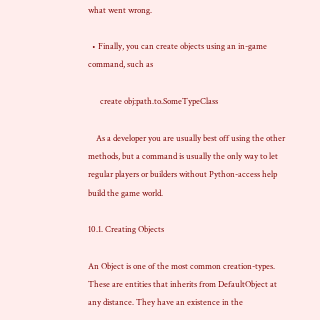what went wrong.

  • Finally, you can create objects using an in-game command, such as

      create obj:path.to.SomeTypeClass

    As a developer you are usually best off using the other methods, but a command is usually the only way to let regular players or builders without Python-access help build the game world.

10.1. Creating Objects

An Object is one of the most common creation-types. These are entities that inherits from DefaultObject at any distance. They have an existence in the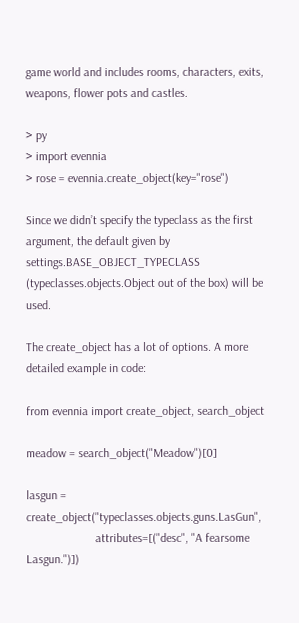game world and includes rooms, characters, exits, weapons, flower pots and castles.

> py
> import evennia
> rose = evennia.create_object(key="rose")

Since we didn’t specify the typeclass as the first argument, the default given by settings.BASE_OBJECT_TYPECLASS (typeclasses.objects.Object out of the box) will be used.

The create_object has a lot of options. A more detailed example in code:

from evennia import create_object, search_object

meadow = search_object("Meadow")[0]

lasgun = create_object("typeclasses.objects.guns.LasGun",
                       attributes=[("desc", "A fearsome Lasgun.")])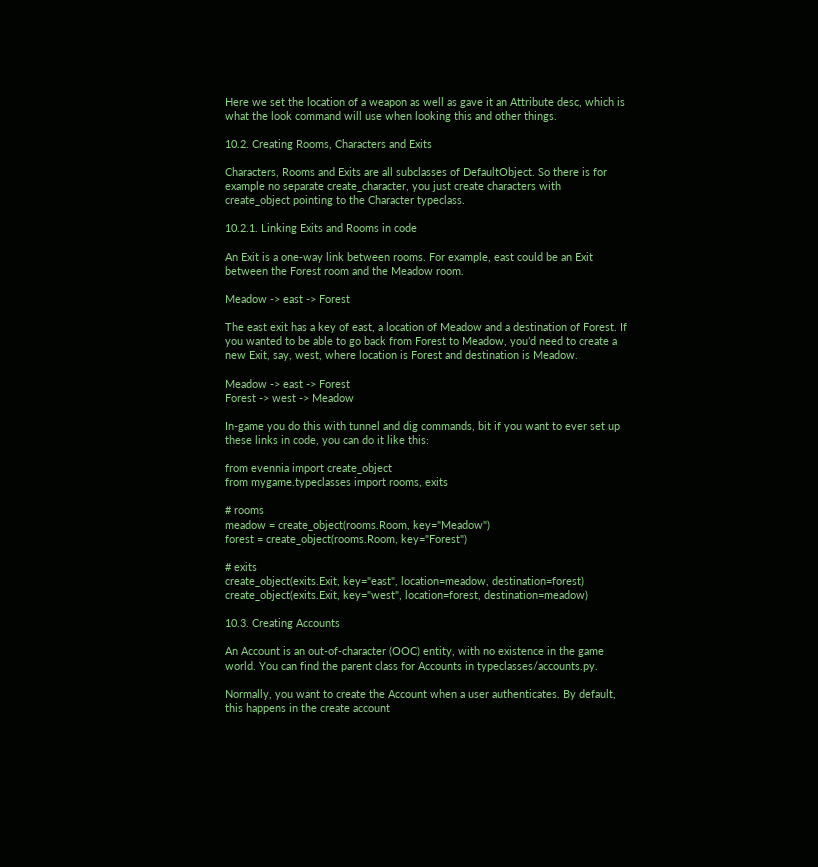Here we set the location of a weapon as well as gave it an Attribute desc, which is what the look command will use when looking this and other things.

10.2. Creating Rooms, Characters and Exits

Characters, Rooms and Exits are all subclasses of DefaultObject. So there is for example no separate create_character, you just create characters with create_object pointing to the Character typeclass.

10.2.1. Linking Exits and Rooms in code

An Exit is a one-way link between rooms. For example, east could be an Exit between the Forest room and the Meadow room.

Meadow -> east -> Forest

The east exit has a key of east, a location of Meadow and a destination of Forest. If you wanted to be able to go back from Forest to Meadow, you’d need to create a new Exit, say, west, where location is Forest and destination is Meadow.

Meadow -> east -> Forest
Forest -> west -> Meadow

In-game you do this with tunnel and dig commands, bit if you want to ever set up these links in code, you can do it like this:

from evennia import create_object
from mygame.typeclasses import rooms, exits

# rooms
meadow = create_object(rooms.Room, key="Meadow")
forest = create_object(rooms.Room, key="Forest")

# exits
create_object(exits.Exit, key="east", location=meadow, destination=forest)
create_object(exits.Exit, key="west", location=forest, destination=meadow)

10.3. Creating Accounts

An Account is an out-of-character (OOC) entity, with no existence in the game world. You can find the parent class for Accounts in typeclasses/accounts.py.

Normally, you want to create the Account when a user authenticates. By default, this happens in the create account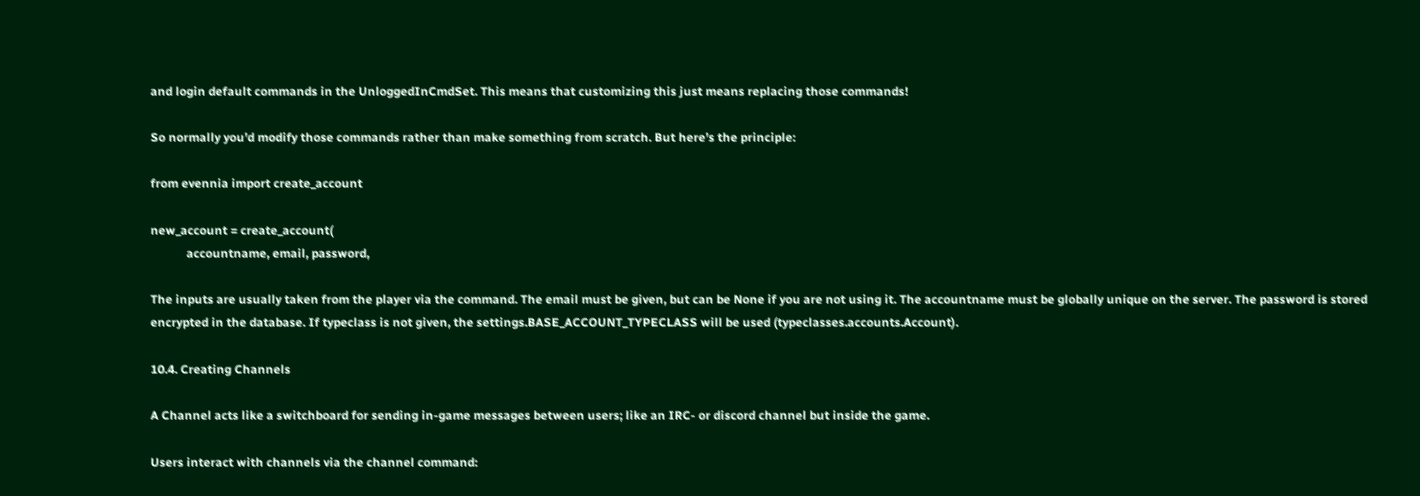and login default commands in the UnloggedInCmdSet. This means that customizing this just means replacing those commands!

So normally you’d modify those commands rather than make something from scratch. But here’s the principle:

from evennia import create_account

new_account = create_account(
            accountname, email, password,

The inputs are usually taken from the player via the command. The email must be given, but can be None if you are not using it. The accountname must be globally unique on the server. The password is stored encrypted in the database. If typeclass is not given, the settings.BASE_ACCOUNT_TYPECLASS will be used (typeclasses.accounts.Account).

10.4. Creating Channels

A Channel acts like a switchboard for sending in-game messages between users; like an IRC- or discord channel but inside the game.

Users interact with channels via the channel command: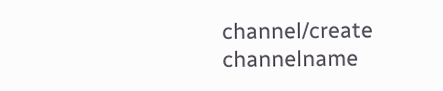channel/create channelname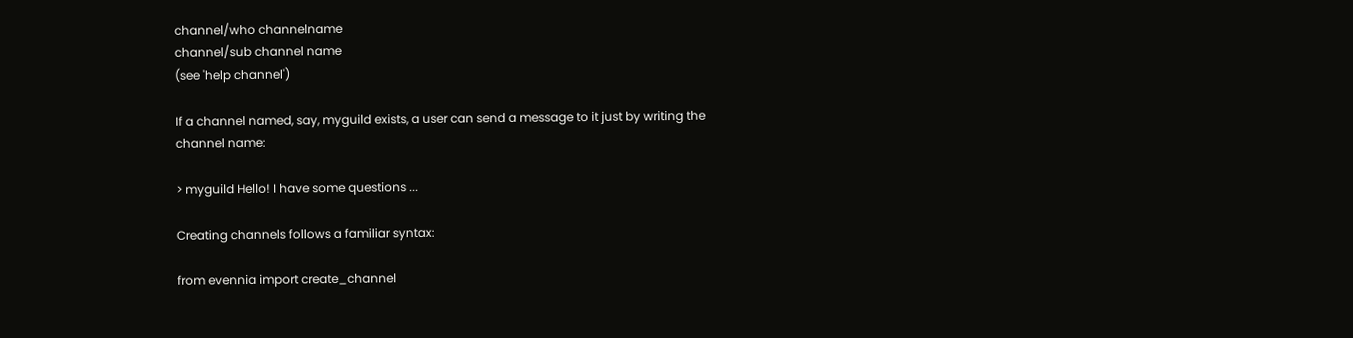channel/who channelname
channel/sub channel name
(see 'help channel')

If a channel named, say, myguild exists, a user can send a message to it just by writing the channel name:

> myguild Hello! I have some questions ...

Creating channels follows a familiar syntax:

from evennia import create_channel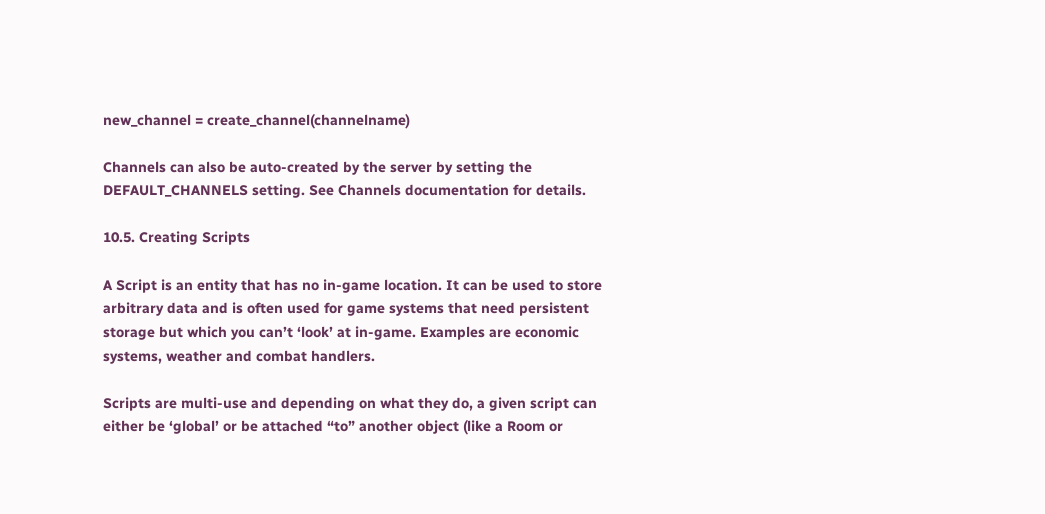new_channel = create_channel(channelname)

Channels can also be auto-created by the server by setting the DEFAULT_CHANNELS setting. See Channels documentation for details.

10.5. Creating Scripts

A Script is an entity that has no in-game location. It can be used to store arbitrary data and is often used for game systems that need persistent storage but which you can’t ‘look’ at in-game. Examples are economic systems, weather and combat handlers.

Scripts are multi-use and depending on what they do, a given script can either be ‘global’ or be attached “to” another object (like a Room or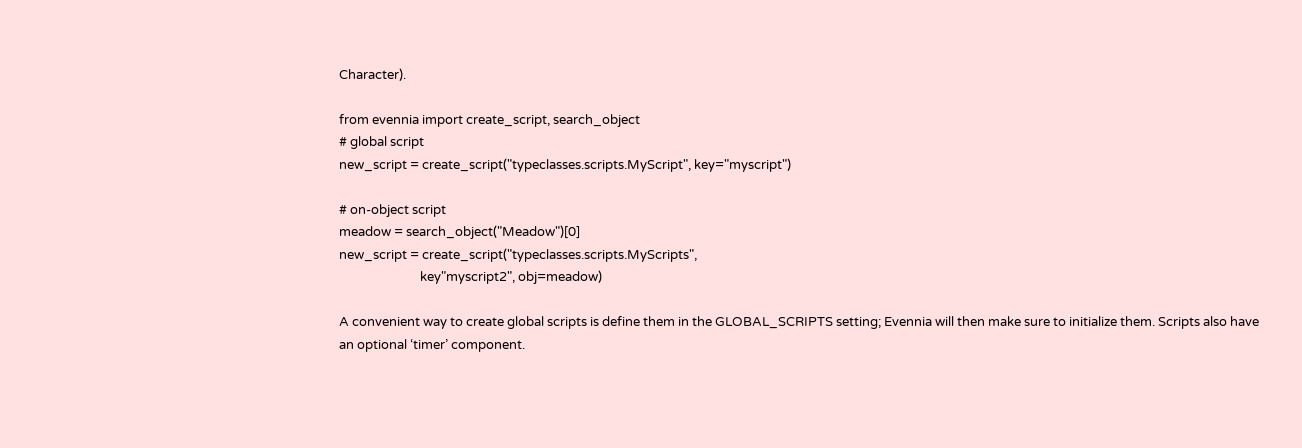Character).

from evennia import create_script, search_object
# global script
new_script = create_script("typeclasses.scripts.MyScript", key="myscript")

# on-object script
meadow = search_object("Meadow")[0]
new_script = create_script("typeclasses.scripts.MyScripts",
                           key"myscript2", obj=meadow)

A convenient way to create global scripts is define them in the GLOBAL_SCRIPTS setting; Evennia will then make sure to initialize them. Scripts also have an optional ‘timer’ component.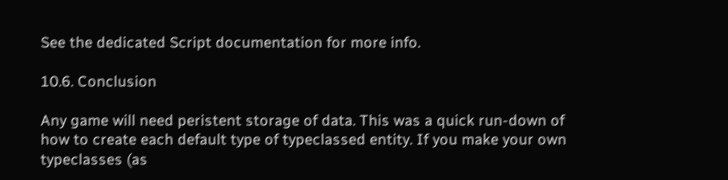See the dedicated Script documentation for more info.

10.6. Conclusion

Any game will need peristent storage of data. This was a quick run-down of how to create each default type of typeclassed entity. If you make your own typeclasses (as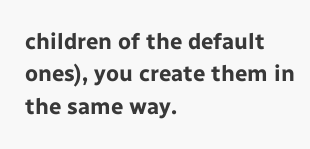children of the default ones), you create them in the same way.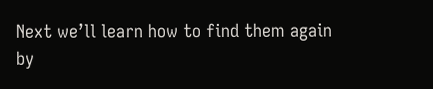Next we’ll learn how to find them again by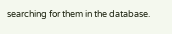searching for them in the database.